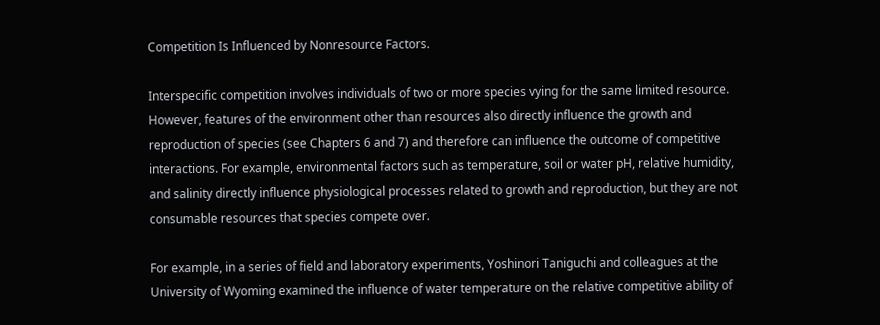Competition Is Influenced by Nonresource Factors.

Interspecific competition involves individuals of two or more species vying for the same limited resource. However, features of the environment other than resources also directly influence the growth and reproduction of species (see Chapters 6 and 7) and therefore can influence the outcome of competitive interactions. For example, environmental factors such as temperature, soil or water pH, relative humidity, and salinity directly influence physiological processes related to growth and reproduction, but they are not consumable resources that species compete over.

For example, in a series of field and laboratory experiments, Yoshinori Taniguchi and colleagues at the University of Wyoming examined the influence of water temperature on the relative competitive ability of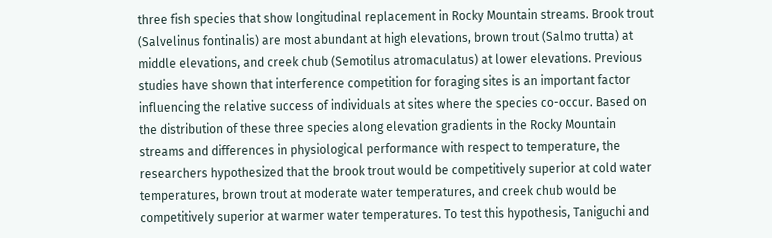three fish species that show longitudinal replacement in Rocky Mountain streams. Brook trout (Salvelinus fontinalis) are most abundant at high elevations, brown trout (Salmo trutta) at middle elevations, and creek chub (Semotilus atromaculatus) at lower elevations. Previous studies have shown that interference competition for foraging sites is an important factor influencing the relative success of individuals at sites where the species co-occur. Based on the distribution of these three species along elevation gradients in the Rocky Mountain streams and differences in physiological performance with respect to temperature, the researchers hypothesized that the brook trout would be competitively superior at cold water temperatures, brown trout at moderate water temperatures, and creek chub would be competitively superior at warmer water temperatures. To test this hypothesis, Taniguchi and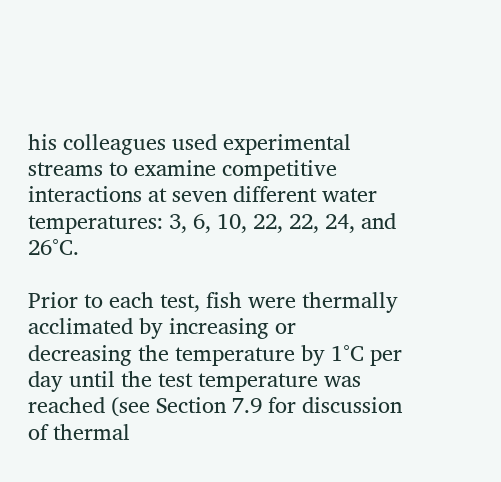his colleagues used experimental streams to examine competitive interactions at seven different water temperatures: 3, 6, 10, 22, 22, 24, and 26°C.

Prior to each test, fish were thermally acclimated by increasing or decreasing the temperature by 1°C per day until the test temperature was reached (see Section 7.9 for discussion of thermal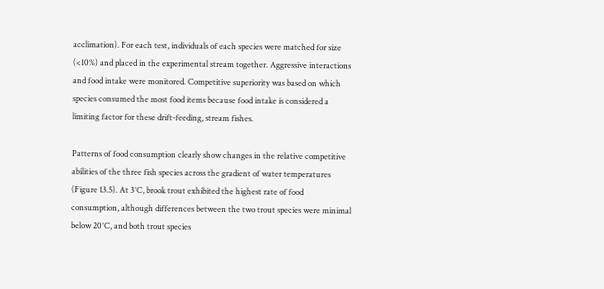acclimation). For each test, individuals of each species were matched for size (<10%) and placed in the experimental stream together. Aggressive interactions and food intake were monitored. Competitive superiority was based on which species consumed the most food items because food intake is considered a limiting factor for these drift-feeding, stream fishes.

Patterns of food consumption clearly show changes in the relative competitive abilities of the three fish species across the gradient of water temperatures (Figure 13.5). At 3°C, brook trout exhibited the highest rate of food consumption, although differences between the two trout species were minimal below 20°C, and both trout species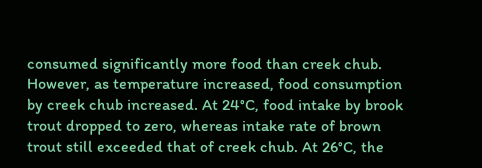consumed significantly more food than creek chub. However, as temperature increased, food consumption by creek chub increased. At 24°C, food intake by brook trout dropped to zero, whereas intake rate of brown trout still exceeded that of creek chub. At 26°C, the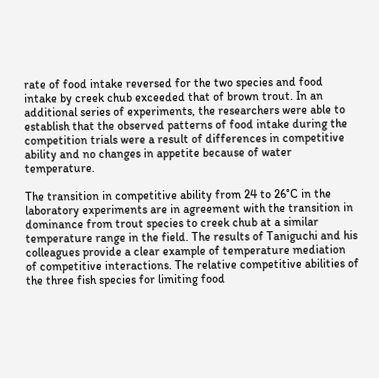rate of food intake reversed for the two species and food intake by creek chub exceeded that of brown trout. In an additional series of experiments, the researchers were able to establish that the observed patterns of food intake during the competition trials were a result of differences in competitive ability and no changes in appetite because of water temperature.

The transition in competitive ability from 24 to 26°C in the laboratory experiments are in agreement with the transition in dominance from trout species to creek chub at a similar temperature range in the field. The results of Taniguchi and his colleagues provide a clear example of temperature mediation of competitive interactions. The relative competitive abilities of the three fish species for limiting food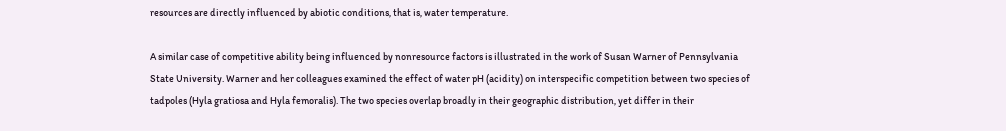resources are directly influenced by abiotic conditions, that is, water temperature.

A similar case of competitive ability being influenced by nonresource factors is illustrated in the work of Susan Warner of Pennsylvania State University. Warner and her colleagues examined the effect of water pH (acidity) on interspecific competition between two species of tadpoles (Hyla gratiosa and Hyla femoralis). The two species overlap broadly in their geographic distribution, yet differ in their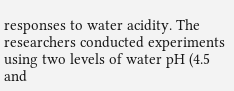responses to water acidity. The researchers conducted experiments using two levels of water pH (4.5 and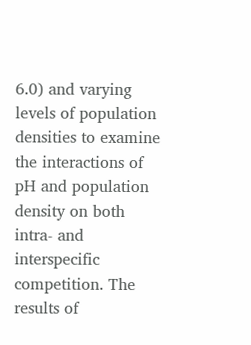6.0) and varying levels of population densities to examine the interactions of pH and population density on both intra- and interspecific competition. The results of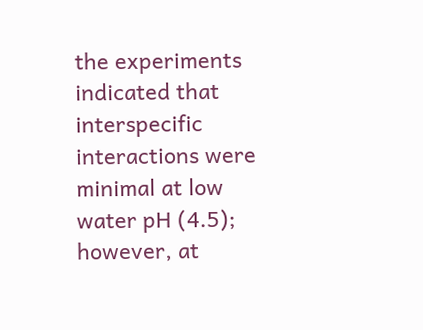the experiments indicated that interspecific interactions were minimal at low water pH (4.5); however, at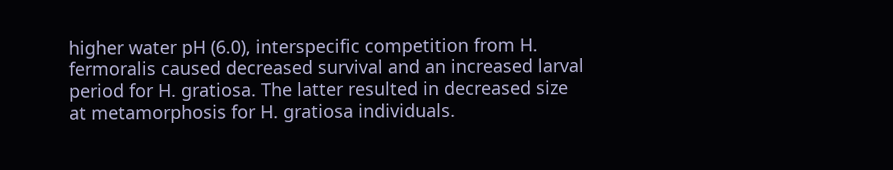higher water pH (6.0), interspecific competition from H. fermoralis caused decreased survival and an increased larval period for H. gratiosa. The latter resulted in decreased size at metamorphosis for H. gratiosa individuals.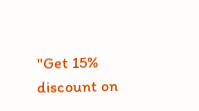"Get 15% discount on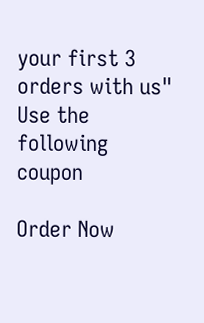your first 3 orders with us"
Use the following coupon

Order Now